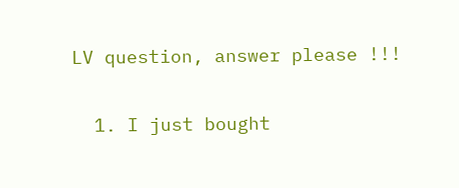LV question, answer please !!!

  1. I just bought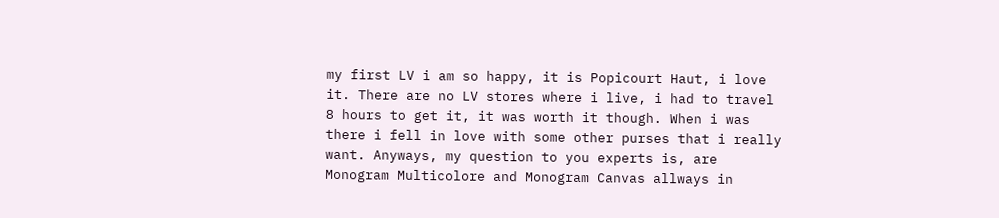my first LV i am so happy, it is Popicourt Haut, i love it. There are no LV stores where i live, i had to travel 8 hours to get it, it was worth it though. When i was there i fell in love with some other purses that i really want. Anyways, my question to you experts is, are Monogram Multicolore and Monogram Canvas allways in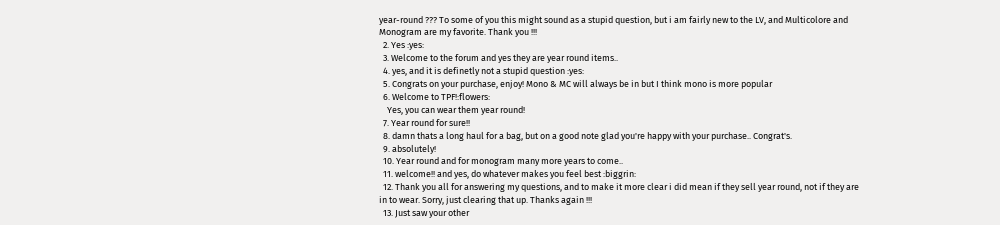year-round ??? To some of you this might sound as a stupid question, but i am fairly new to the LV, and Multicolore and Monogram are my favorite. Thank you !!!
  2. Yes :yes:
  3. Welcome to the forum and yes they are year round items..
  4. yes, and it is definetly not a stupid question :yes:
  5. Congrats on your purchase, enjoy! Mono & MC will always be in but I think mono is more popular
  6. Welcome to TPF!:flowers:
    Yes, you can wear them year round!
  7. Year round for sure!!
  8. damn thats a long haul for a bag, but on a good note glad you're happy with your purchase.. Congrat's.
  9. absolutely!
  10. Year round and for monogram many more years to come..
  11. welcome!! and yes, do whatever makes you feel best :biggrin:
  12. Thank you all for answering my questions, and to make it more clear i did mean if they sell year round, not if they are in to wear. Sorry, just clearing that up. Thanks again !!!
  13. Just saw your other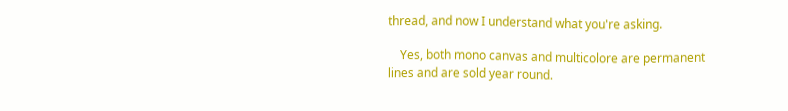thread, and now I understand what you're asking.

    Yes, both mono canvas and multicolore are permanent lines and are sold year round.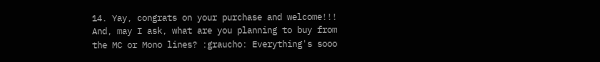14. Yay, congrats on your purchase and welcome!!! And, may I ask, what are you planning to buy from the MC or Mono lines? :graucho: Everything's sooo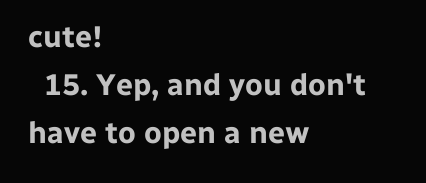cute!
  15. Yep, and you don't have to open a new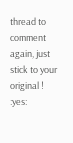thread to comment again, just stick to your original ! :yes: